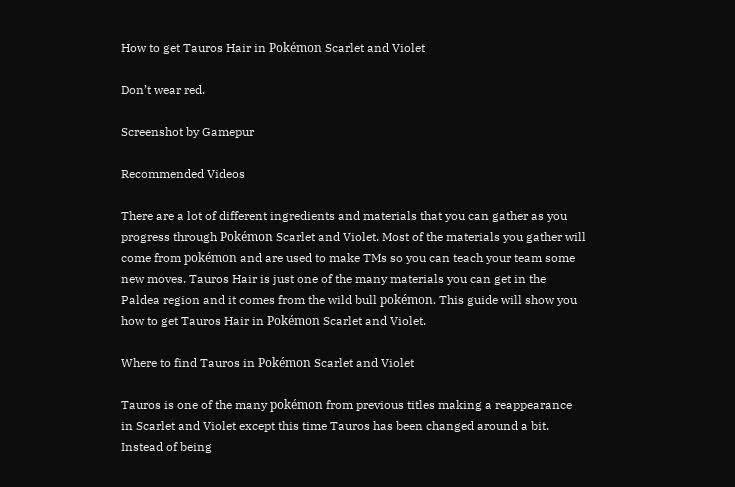How to get Tauros Hair in Pokémon Scarlet and Violet

Don’t wear red.

Screenshot by Gamepur

Recommended Videos

There are a lot of different ingredients and materials that you can gather as you progress through Pokémon Scarlet and Violet. Most of the materials you gather will come from pokémon and are used to make TMs so you can teach your team some new moves. Tauros Hair is just one of the many materials you can get in the Paldea region and it comes from the wild bull pokémon. This guide will show you how to get Tauros Hair in Pokémon Scarlet and Violet.

Where to find Tauros in Pokémon Scarlet and Violet

Tauros is one of the many pokémon from previous titles making a reappearance in Scarlet and Violet except this time Tauros has been changed around a bit. Instead of being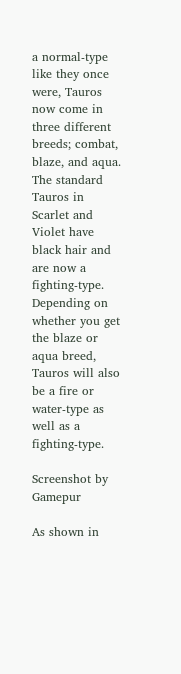a normal-type like they once were, Tauros now come in three different breeds; combat, blaze, and aqua. The standard Tauros in Scarlet and Violet have black hair and are now a fighting-type. Depending on whether you get the blaze or aqua breed, Tauros will also be a fire or water-type as well as a fighting-type.

Screenshot by Gamepur

As shown in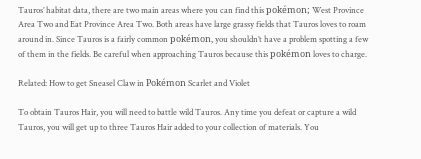Tauros’ habitat data, there are two main areas where you can find this pokémon; West Province Area Two and Eat Province Area Two. Both areas have large grassy fields that Tauros loves to roam around in. Since Tauros is a fairly common pokémon, you shouldn’t have a problem spotting a few of them in the fields. Be careful when approaching Tauros because this pokémon loves to charge.

Related: How to get Sneasel Claw in Pokémon Scarlet and Violet

To obtain Tauros Hair, you will need to battle wild Tauros. Any time you defeat or capture a wild Tauros, you will get up to three Tauros Hair added to your collection of materials. You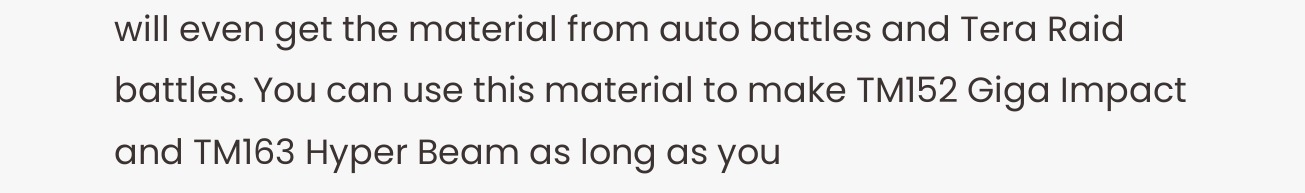will even get the material from auto battles and Tera Raid battles. You can use this material to make TM152 Giga Impact and TM163 Hyper Beam as long as you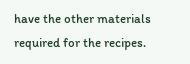have the other materials required for the recipes.